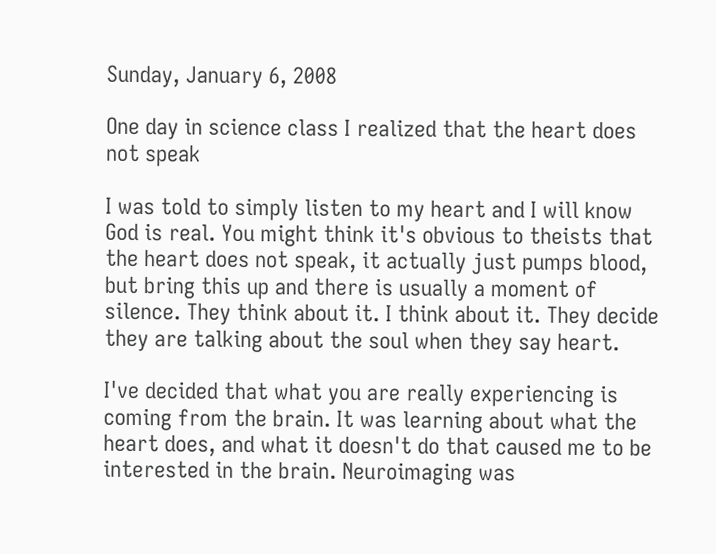Sunday, January 6, 2008

One day in science class I realized that the heart does not speak

I was told to simply listen to my heart and I will know God is real. You might think it's obvious to theists that the heart does not speak, it actually just pumps blood, but bring this up and there is usually a moment of silence. They think about it. I think about it. They decide they are talking about the soul when they say heart.

I've decided that what you are really experiencing is coming from the brain. It was learning about what the heart does, and what it doesn't do that caused me to be interested in the brain. Neuroimaging was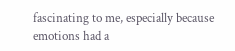fascinating to me, especially because emotions had a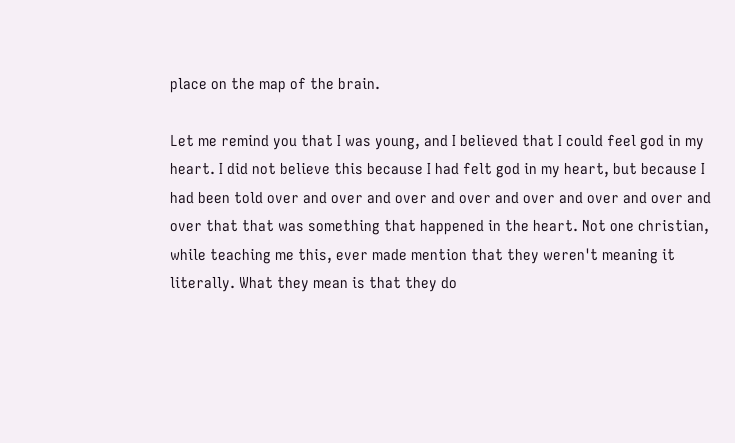place on the map of the brain.

Let me remind you that I was young, and I believed that I could feel god in my heart. I did not believe this because I had felt god in my heart, but because I had been told over and over and over and over and over and over and over and over that that was something that happened in the heart. Not one christian, while teaching me this, ever made mention that they weren't meaning it literally. What they mean is that they do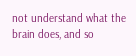not understand what the brain does, and so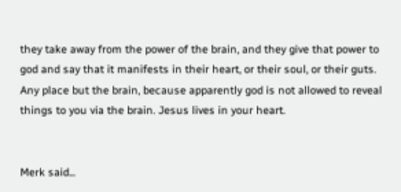they take away from the power of the brain, and they give that power to god and say that it manifests in their heart, or their soul, or their guts. Any place but the brain, because apparently god is not allowed to reveal things to you via the brain. Jesus lives in your heart.


Merk said...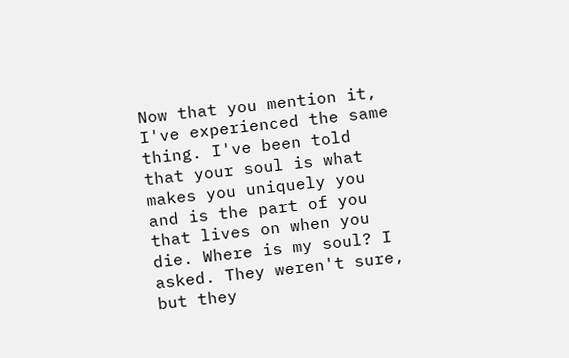Now that you mention it, I've experienced the same thing. I've been told that your soul is what makes you uniquely you and is the part of you that lives on when you die. Where is my soul? I asked. They weren't sure, but they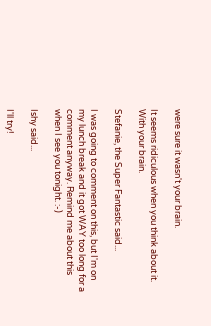were sure it wasn't your brain.

It seems ridiculous when you think about it. With your brain.

Stefanie, the Super Fantastic said...

I was going to comment on this, but I'm on my lunch break and it got WAY too long for a comment anyway. Remind me about this when I see you tonight. :-)

Ishy said...

I'll try!